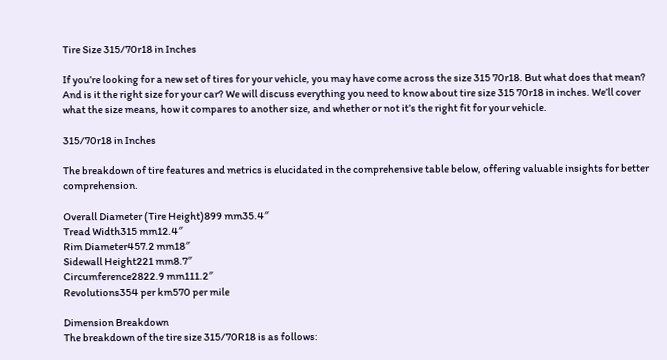Tire Size 315/70r18 in Inches

If you’re looking for a new set of tires for your vehicle, you may have come across the size 315 70r18. But what does that mean? And is it the right size for your car? We will discuss everything you need to know about tire size 315 70r18 in inches. We’ll cover what the size means, how it compares to another size, and whether or not it’s the right fit for your vehicle.

315/70r18 in Inches

The breakdown of tire features and metrics is elucidated in the comprehensive table below, offering valuable insights for better comprehension.

Overall Diameter (Tire Height)899 mm35.4″
Tread Width315 mm12.4″
Rim Diameter457.2 mm18″
Sidewall Height221 mm8.7″
Circumference2822.9 mm111.2″
Revolutions354 per km570 per mile

Dimension Breakdown
The breakdown of the tire size 315/70R18 is as follows: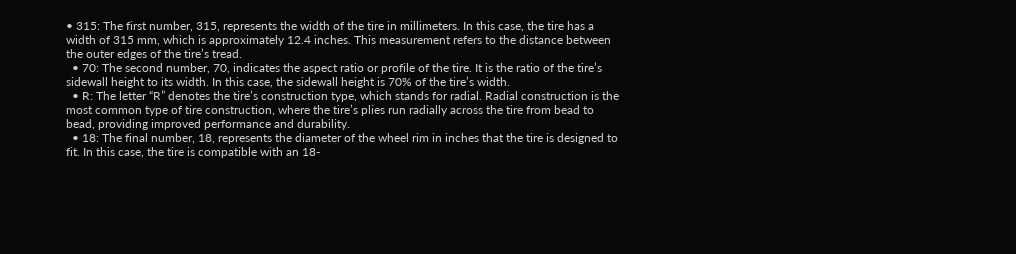• 315: The first number, 315, represents the width of the tire in millimeters. In this case, the tire has a width of 315 mm, which is approximately 12.4 inches. This measurement refers to the distance between the outer edges of the tire’s tread.
  • 70: The second number, 70, indicates the aspect ratio or profile of the tire. It is the ratio of the tire’s sidewall height to its width. In this case, the sidewall height is 70% of the tire’s width.
  • R: The letter “R” denotes the tire’s construction type, which stands for radial. Radial construction is the most common type of tire construction, where the tire’s plies run radially across the tire from bead to bead, providing improved performance and durability.
  • 18: The final number, 18, represents the diameter of the wheel rim in inches that the tire is designed to fit. In this case, the tire is compatible with an 18-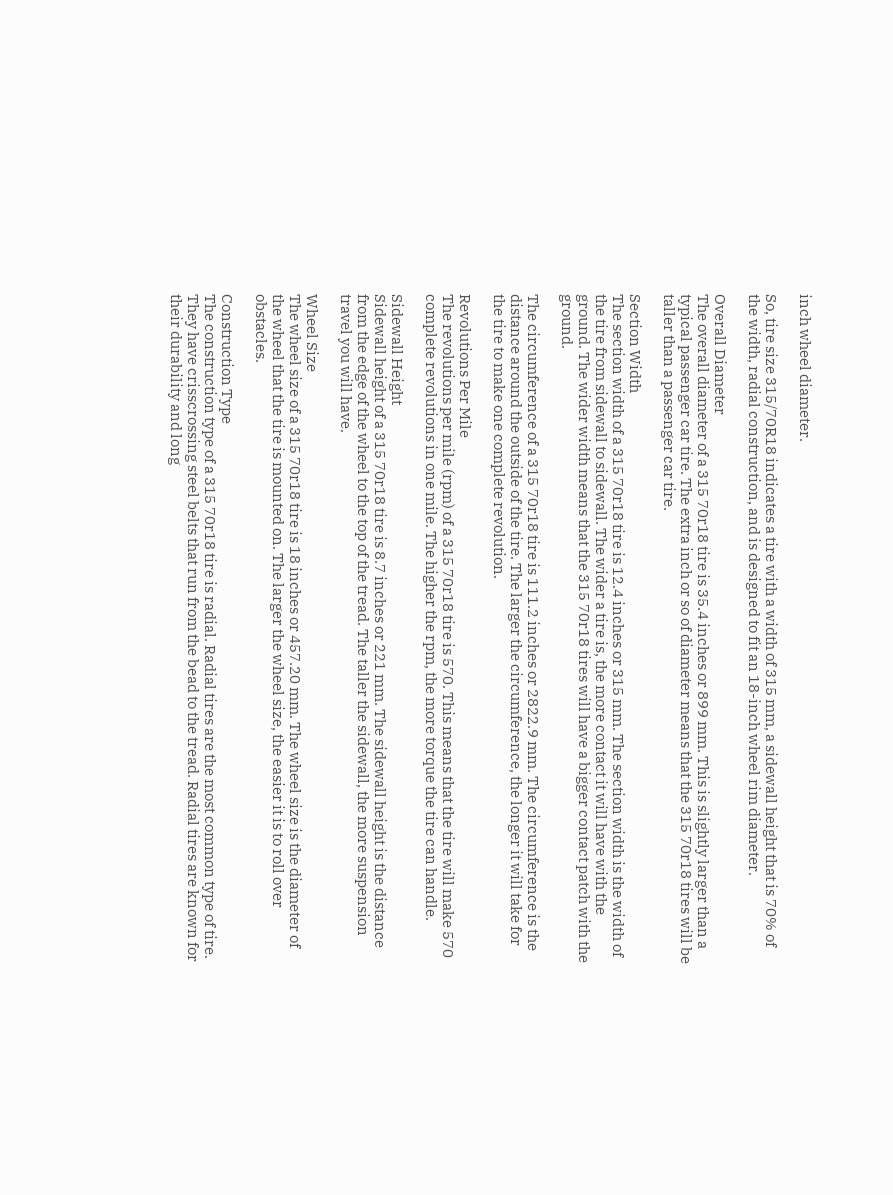inch wheel diameter.

So, tire size 315/70R18 indicates a tire with a width of 315 mm, a sidewall height that is 70% of the width, radial construction, and is designed to fit an 18-inch wheel rim diameter.

Overall Diameter
The overall diameter of a 315 70r18 tire is 35.4 inches or 899 mm. This is slightly larger than a typical passenger car tire. The extra inch or so of diameter means that the 315 70r18 tires will be taller than a passenger car tire.

Section Width
The section width of a 315 70r18 tire is 12.4 inches or 315 mm. The section width is the width of the tire from sidewall to sidewall. The wider a tire is, the more contact it will have with the ground. The wider width means that the 315 70r18 tires will have a bigger contact patch with the ground.

The circumference of a 315 70r18 tire is 111.2 inches or 2822.9 mm. The circumference is the distance around the outside of the tire. The larger the circumference, the longer it will take for the tire to make one complete revolution.

Revolutions Per Mile
The revolutions per mile (rpm) of a 315 70r18 tire is 570. This means that the tire will make 570 complete revolutions in one mile. The higher the rpm, the more torque the tire can handle.

Sidewall Height
Sidewall height of a 315 70r18 tire is 8.7 inches or 221 mm. The sidewall height is the distance from the edge of the wheel to the top of the tread. The taller the sidewall, the more suspension travel you will have.

Wheel Size
The wheel size of a 315 70r18 tire is 18 inches or 457.20 mm. The wheel size is the diameter of the wheel that the tire is mounted on. The larger the wheel size, the easier it is to roll over obstacles.

Construction Type
The construction type of a 315 70r18 tire is radial. Radial tires are the most common type of tire. They have crisscrossing steel belts that run from the bead to the tread. Radial tires are known for their durability and long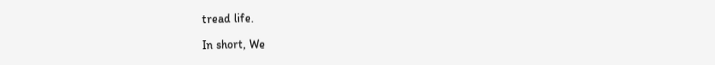tread life.

In short, We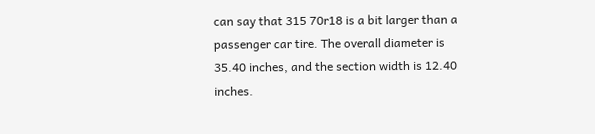can say that 315 70r18 is a bit larger than a passenger car tire. The overall diameter is 35.40 inches, and the section width is 12.40 inches.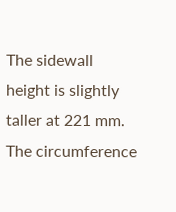The sidewall height is slightly taller at 221 mm. The circumference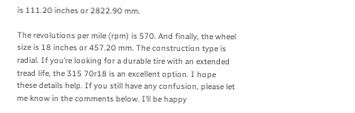is 111.20 inches or 2822.90 mm.

The revolutions per mile (rpm) is 570. And finally, the wheel size is 18 inches or 457.20 mm. The construction type is radial. If you’re looking for a durable tire with an extended tread life, the 315 70r18 is an excellent option. I hope these details help. If you still have any confusion, please let me know in the comments below. I’ll be happy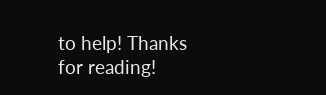to help! Thanks for reading!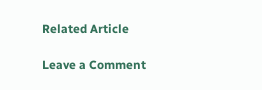Related Article

Leave a Comment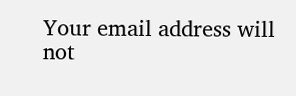Your email address will not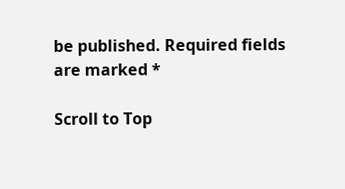be published. Required fields are marked *

Scroll to Top